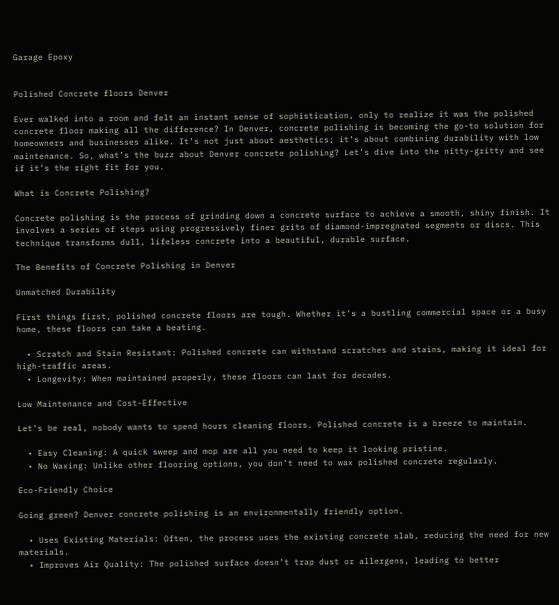Garage Epoxy


Polished Concrete floors Denver

Ever walked into a room and felt an instant sense of sophistication, only to realize it was the polished concrete floor making all the difference? In Denver, concrete polishing is becoming the go-to solution for homeowners and businesses alike. It’s not just about aesthetics; it’s about combining durability with low maintenance. So, what’s the buzz about Denver concrete polishing? Let’s dive into the nitty-gritty and see if it’s the right fit for you.

What is Concrete Polishing?

Concrete polishing is the process of grinding down a concrete surface to achieve a smooth, shiny finish. It involves a series of steps using progressively finer grits of diamond-impregnated segments or discs. This technique transforms dull, lifeless concrete into a beautiful, durable surface.

The Benefits of Concrete Polishing in Denver

Unmatched Durability

First things first, polished concrete floors are tough. Whether it’s a bustling commercial space or a busy home, these floors can take a beating.

  • Scratch and Stain Resistant: Polished concrete can withstand scratches and stains, making it ideal for high-traffic areas.
  • Longevity: When maintained properly, these floors can last for decades.

Low Maintenance and Cost-Effective

Let’s be real, nobody wants to spend hours cleaning floors. Polished concrete is a breeze to maintain.

  • Easy Cleaning: A quick sweep and mop are all you need to keep it looking pristine.
  • No Waxing: Unlike other flooring options, you don’t need to wax polished concrete regularly.

Eco-Friendly Choice

Going green? Denver concrete polishing is an environmentally friendly option.

  • Uses Existing Materials: Often, the process uses the existing concrete slab, reducing the need for new materials.
  • Improves Air Quality: The polished surface doesn’t trap dust or allergens, leading to better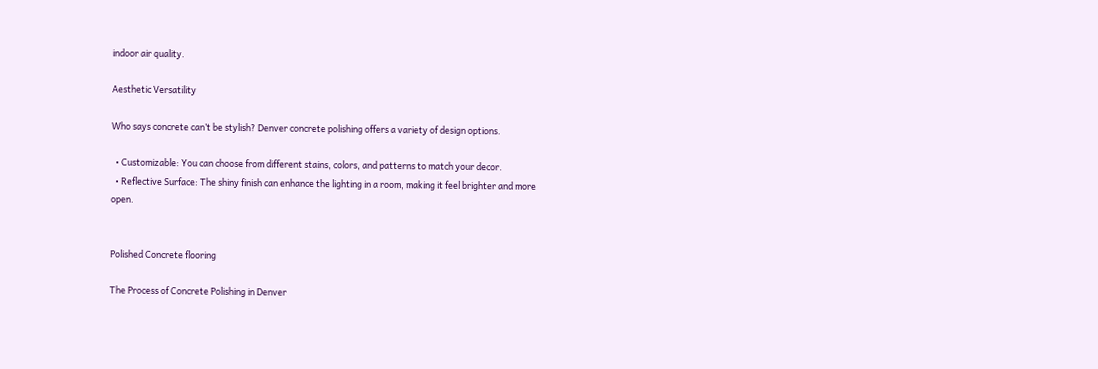indoor air quality.

Aesthetic Versatility

Who says concrete can’t be stylish? Denver concrete polishing offers a variety of design options.

  • Customizable: You can choose from different stains, colors, and patterns to match your decor.
  • Reflective Surface: The shiny finish can enhance the lighting in a room, making it feel brighter and more open.


Polished Concrete flooring

The Process of Concrete Polishing in Denver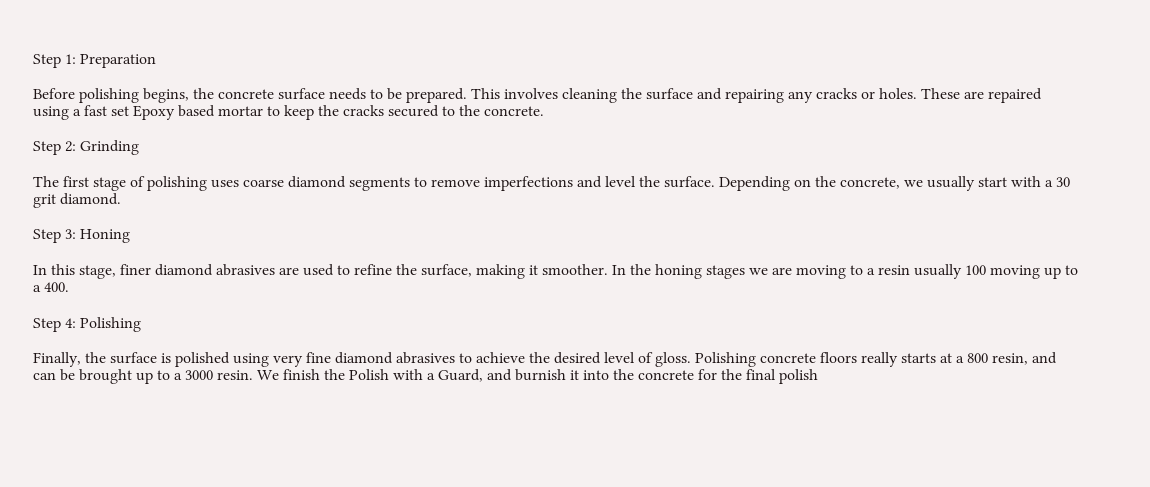Step 1: Preparation

Before polishing begins, the concrete surface needs to be prepared. This involves cleaning the surface and repairing any cracks or holes. These are repaired using a fast set Epoxy based mortar to keep the cracks secured to the concrete.

Step 2: Grinding

The first stage of polishing uses coarse diamond segments to remove imperfections and level the surface. Depending on the concrete, we usually start with a 30 grit diamond.

Step 3: Honing

In this stage, finer diamond abrasives are used to refine the surface, making it smoother. In the honing stages we are moving to a resin usually 100 moving up to a 400.

Step 4: Polishing

Finally, the surface is polished using very fine diamond abrasives to achieve the desired level of gloss. Polishing concrete floors really starts at a 800 resin, and can be brought up to a 3000 resin. We finish the Polish with a Guard, and burnish it into the concrete for the final polish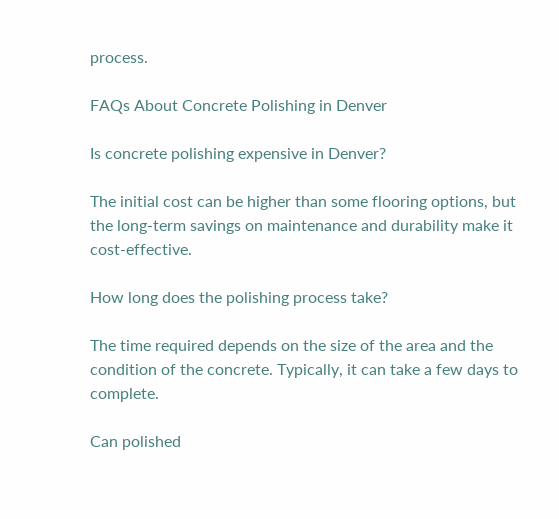process.

FAQs About Concrete Polishing in Denver

Is concrete polishing expensive in Denver?

The initial cost can be higher than some flooring options, but the long-term savings on maintenance and durability make it cost-effective.

How long does the polishing process take?

The time required depends on the size of the area and the condition of the concrete. Typically, it can take a few days to complete.

Can polished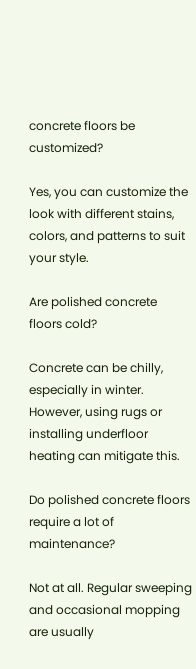concrete floors be customized?

Yes, you can customize the look with different stains, colors, and patterns to suit your style.

Are polished concrete floors cold?

Concrete can be chilly, especially in winter. However, using rugs or installing underfloor heating can mitigate this.

Do polished concrete floors require a lot of maintenance?

Not at all. Regular sweeping and occasional mopping are usually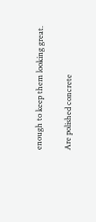enough to keep them looking great.

Are polished concrete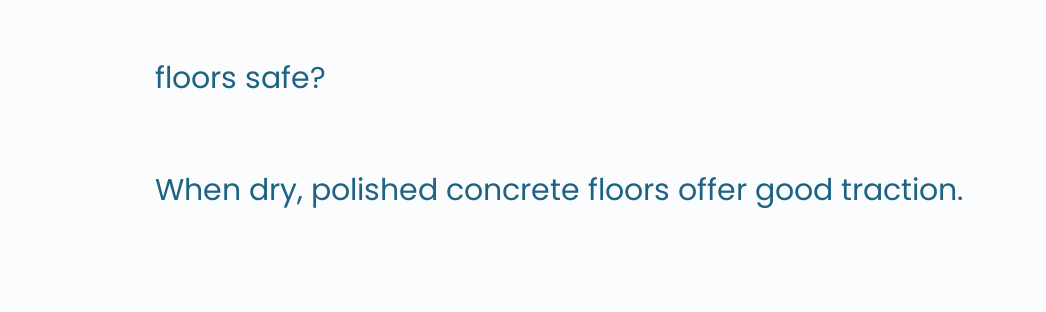floors safe?

When dry, polished concrete floors offer good traction.